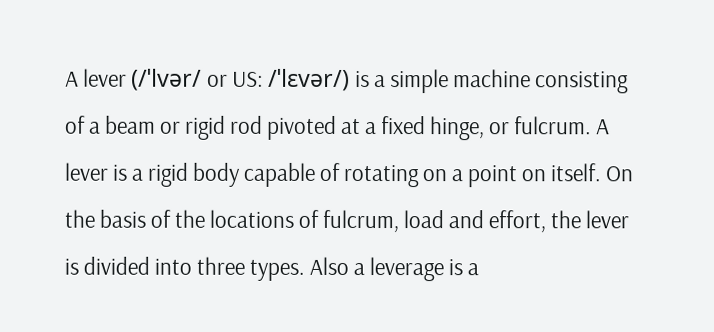A lever (/ˈlvər/ or US: /ˈlɛvər/) is a simple machine consisting of a beam or rigid rod pivoted at a fixed hinge, or fulcrum. A lever is a rigid body capable of rotating on a point on itself. On the basis of the locations of fulcrum, load and effort, the lever is divided into three types. Also a leverage is a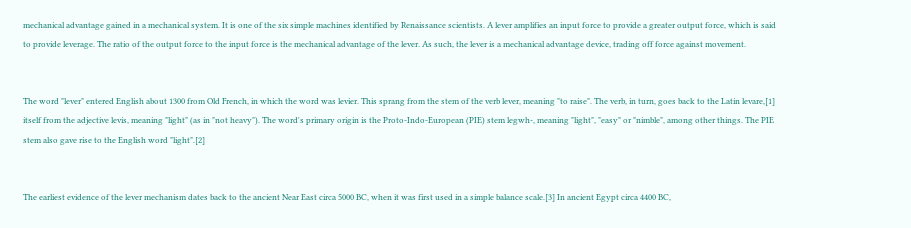mechanical advantage gained in a mechanical system. It is one of the six simple machines identified by Renaissance scientists. A lever amplifies an input force to provide a greater output force, which is said to provide leverage. The ratio of the output force to the input force is the mechanical advantage of the lever. As such, the lever is a mechanical advantage device, trading off force against movement.


The word "lever" entered English about 1300 from Old French, in which the word was levier. This sprang from the stem of the verb lever, meaning "to raise". The verb, in turn, goes back to the Latin levare,[1] itself from the adjective levis, meaning "light" (as in "not heavy"). The word's primary origin is the Proto-Indo-European (PIE) stem legwh-, meaning "light", "easy" or "nimble", among other things. The PIE stem also gave rise to the English word "light".[2]


The earliest evidence of the lever mechanism dates back to the ancient Near East circa 5000 BC, when it was first used in a simple balance scale.[3] In ancient Egypt circa 4400 BC,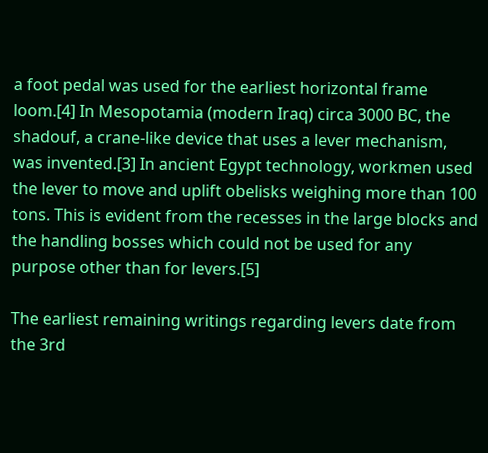a foot pedal was used for the earliest horizontal frame loom.[4] In Mesopotamia (modern Iraq) circa 3000 BC, the shadouf, a crane-like device that uses a lever mechanism, was invented.[3] In ancient Egypt technology, workmen used the lever to move and uplift obelisks weighing more than 100 tons. This is evident from the recesses in the large blocks and the handling bosses which could not be used for any purpose other than for levers.[5]

The earliest remaining writings regarding levers date from the 3rd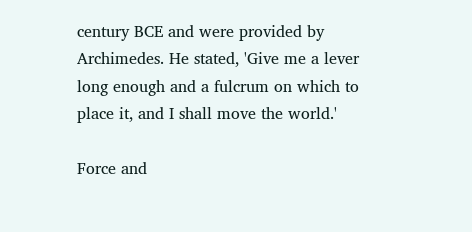century BCE and were provided by Archimedes. He stated, 'Give me a lever long enough and a fulcrum on which to place it, and I shall move the world.'

Force and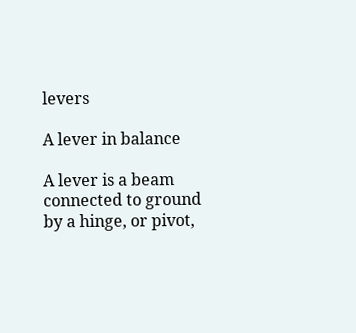levers

A lever in balance

A lever is a beam connected to ground by a hinge, or pivot,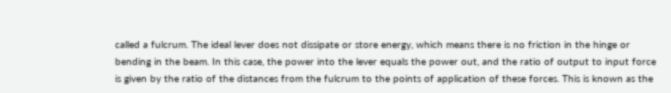called a fulcrum. The ideal lever does not dissipate or store energy, which means there is no friction in the hinge or bending in the beam. In this case, the power into the lever equals the power out, and the ratio of output to input force is given by the ratio of the distances from the fulcrum to the points of application of these forces. This is known as the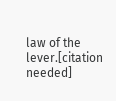law of the lever.[citation needed]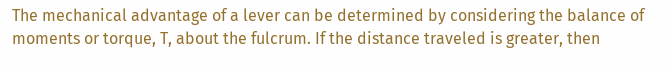The mechanical advantage of a lever can be determined by considering the balance of moments or torque, T, about the fulcrum. If the distance traveled is greater, then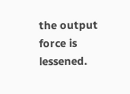the output force is lessened.